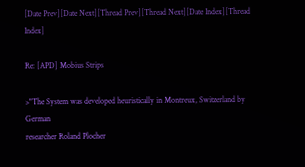[Date Prev][Date Next][Thread Prev][Thread Next][Date Index][Thread Index]

Re: [APD] Mobius Strips

>"The System was developed heuristically in Montreux, Switzerland by German
researcher Roland Plocher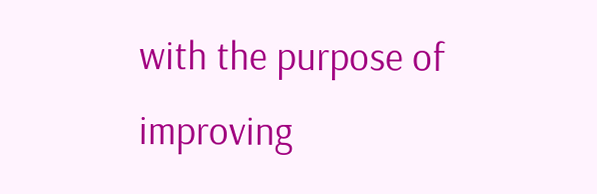with the purpose of improving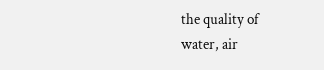the quality of
water, air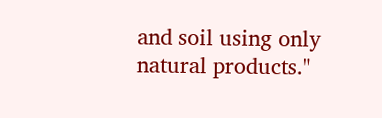and soil using only natural products."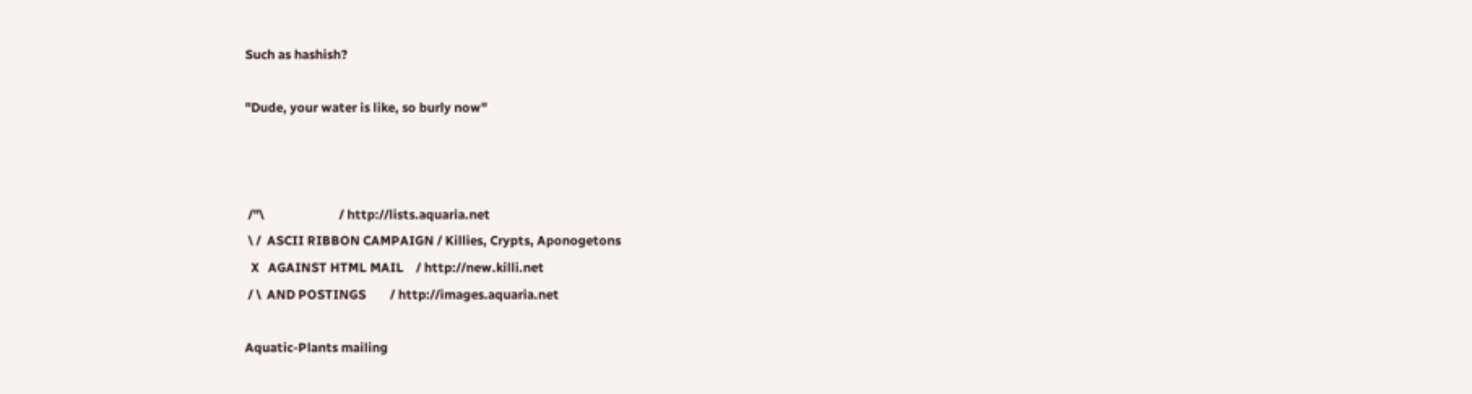Such as hashish?

"Dude, your water is like, so burly now"



 /"\                         / http://lists.aquaria.net
 \ /  ASCII RIBBON CAMPAIGN / Killies, Crypts, Aponogetons
  X   AGAINST HTML MAIL    / http://new.killi.net
 / \  AND POSTINGS        / http://images.aquaria.net

Aquatic-Plants mailing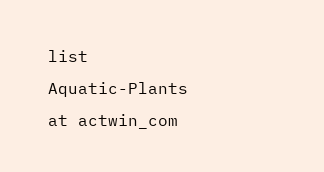list
Aquatic-Plants at actwin_com